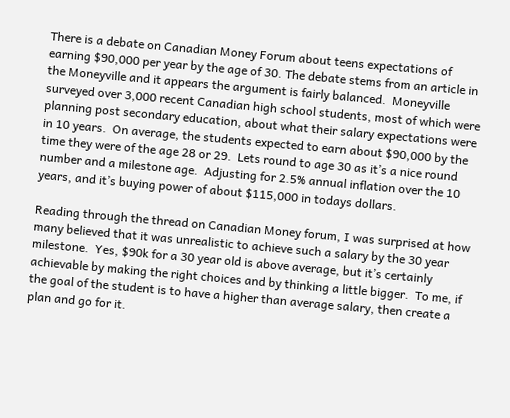There is a debate on Canadian Money Forum about teens expectations of earning $90,000 per year by the age of 30. The debate stems from an article in the Moneyville and it appears the argument is fairly balanced.  Moneyville surveyed over 3,000 recent Canadian high school students, most of which were planning post secondary education, about what their salary expectations were in 10 years.  On average, the students expected to earn about $90,000 by the time they were of the age 28 or 29.  Lets round to age 30 as it’s a nice round number and a milestone age.  Adjusting for 2.5% annual inflation over the 10 years, and it’s buying power of about $115,000 in todays dollars.

Reading through the thread on Canadian Money forum, I was surprised at how many believed that it was unrealistic to achieve such a salary by the 30 year milestone.  Yes, $90k for a 30 year old is above average, but it’s certainly achievable by making the right choices and by thinking a little bigger.  To me, if the goal of the student is to have a higher than average salary, then create a plan and go for it.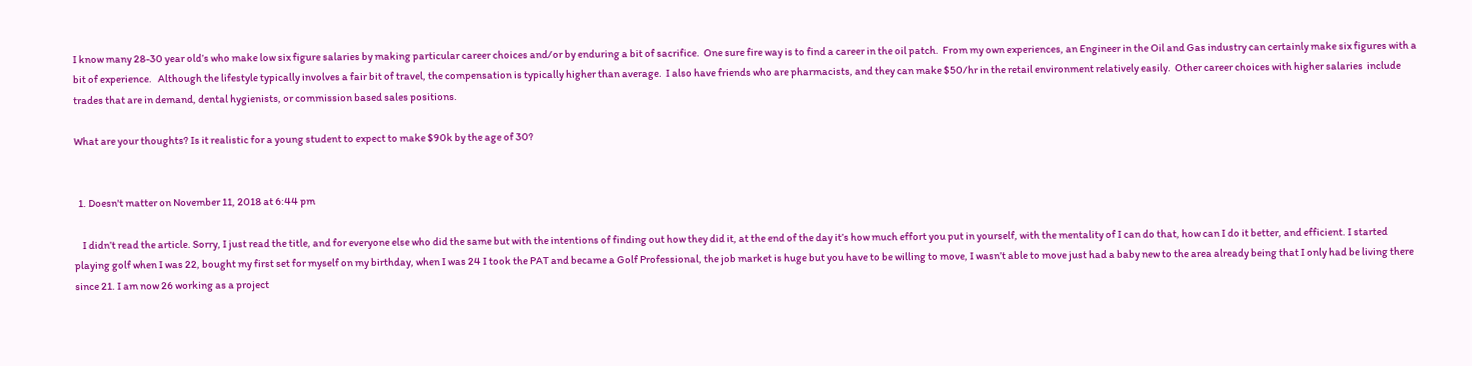I know many 28-30 year old’s who make low six figure salaries by making particular career choices and/or by enduring a bit of sacrifice.  One sure fire way is to find a career in the oil patch.  From my own experiences, an Engineer in the Oil and Gas industry can certainly make six figures with a bit of experience.   Although the lifestyle typically involves a fair bit of travel, the compensation is typically higher than average.  I also have friends who are pharmacists, and they can make $50/hr in the retail environment relatively easily.  Other career choices with higher salaries  include trades that are in demand, dental hygienists, or commission based sales positions.

What are your thoughts? Is it realistic for a young student to expect to make $90k by the age of 30?


  1. Doesn't matter on November 11, 2018 at 6:44 pm

    I didn’t read the article. Sorry, I just read the title, and for everyone else who did the same but with the intentions of finding out how they did it, at the end of the day it’s how much effort you put in yourself, with the mentality of I can do that, how can I do it better, and efficient. I started playing golf when I was 22, bought my first set for myself on my birthday, when I was 24 I took the PAT and became a Golf Professional, the job market is huge but you have to be willing to move, I wasn’t able to move just had a baby new to the area already being that I only had be living there since 21. I am now 26 working as a project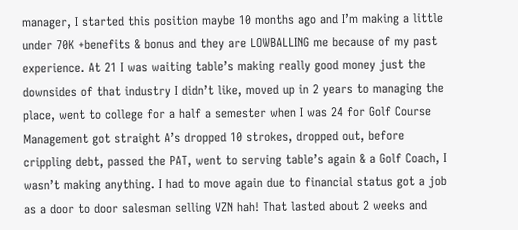manager, I started this position maybe 10 months ago and I’m making a little under 70K +benefits & bonus and they are LOWBALLING me because of my past experience. At 21 I was waiting table’s making really good money just the downsides of that industry I didn’t like, moved up in 2 years to managing the place, went to college for a half a semester when I was 24 for Golf Course Management got straight A’s dropped 10 strokes, dropped out, before crippling debt, passed the PAT, went to serving table’s again & a Golf Coach, I wasn’t making anything. I had to move again due to financial status got a job as a door to door salesman selling VZN hah! That lasted about 2 weeks and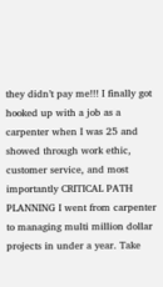they didn’t pay me!!! I finally got hooked up with a job as a carpenter when I was 25 and showed through work ethic, customer service, and most importantly CRITICAL PATH PLANNING I went from carpenter to managing multi million dollar projects in under a year. Take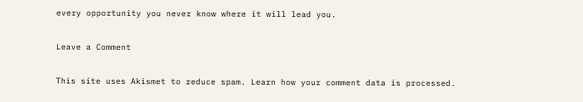every opportunity you never know where it will lead you.

Leave a Comment

This site uses Akismet to reduce spam. Learn how your comment data is processed.